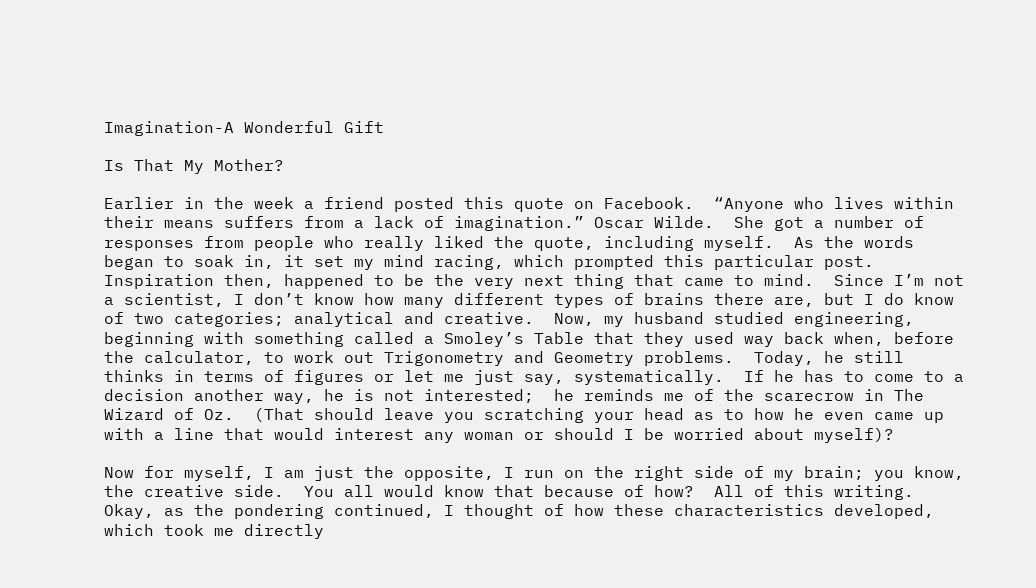Imagination-A Wonderful Gift

Is That My Mother?

Earlier in the week a friend posted this quote on Facebook.  “Anyone who lives within their means suffers from a lack of imagination.” Oscar Wilde.  She got a number of responses from people who really liked the quote, including myself.  As the words began to soak in, it set my mind racing, which prompted this particular post.  Inspiration then, happened to be the very next thing that came to mind.  Since I’m not a scientist, I don’t know how many different types of brains there are, but I do know of two categories; analytical and creative.  Now, my husband studied engineering, beginning with something called a Smoley’s Table that they used way back when, before the calculator, to work out Trigonometry and Geometry problems.  Today, he still thinks in terms of figures or let me just say, systematically.  If he has to come to a decision another way, he is not interested;  he reminds me of the scarecrow in The Wizard of Oz.  (That should leave you scratching your head as to how he even came up with a line that would interest any woman or should I be worried about myself)?

Now for myself, I am just the opposite, I run on the right side of my brain; you know, the creative side.  You all would know that because of how?  All of this writing.  Okay, as the pondering continued, I thought of how these characteristics developed, which took me directly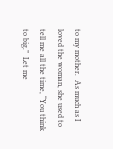to my mother.  As much as I loved the woman, she used to tell me all the time, “You think to big.”  Let me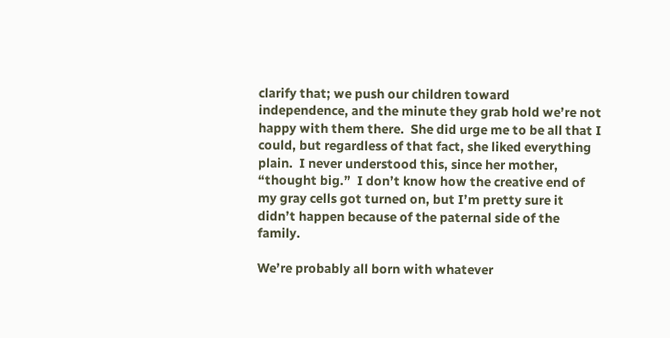clarify that; we push our children toward independence, and the minute they grab hold we’re not happy with them there.  She did urge me to be all that I could, but regardless of that fact, she liked everything plain.  I never understood this, since her mother, “thought big.”  I don’t know how the creative end of my gray cells got turned on, but I’m pretty sure it didn’t happen because of the paternal side of the family.

We’re probably all born with whatever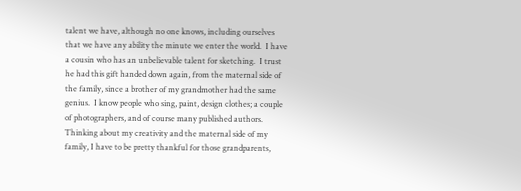talent we have, although no one knows, including ourselves that we have any ability the minute we enter the world.  I have a cousin who has an unbelievable talent for sketching.  I trust he had this gift handed down again, from the maternal side of the family, since a brother of my grandmother had the same genius.  I know people who sing, paint, design clothes; a couple of photographers, and of course many published authors.  Thinking about my creativity and the maternal side of my family, I have to be pretty thankful for those grandparents,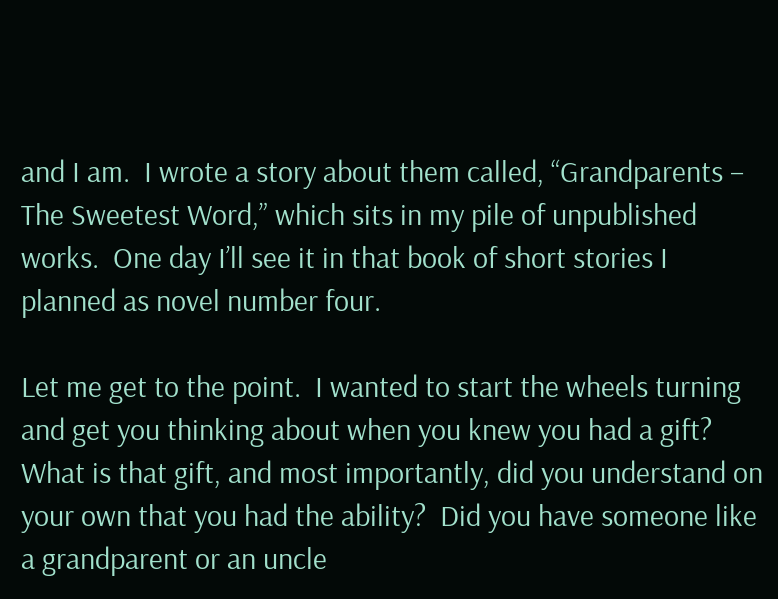and I am.  I wrote a story about them called, “Grandparents – The Sweetest Word,” which sits in my pile of unpublished works.  One day I’ll see it in that book of short stories I planned as novel number four.

Let me get to the point.  I wanted to start the wheels turning and get you thinking about when you knew you had a gift? What is that gift, and most importantly, did you understand on your own that you had the ability?  Did you have someone like a grandparent or an uncle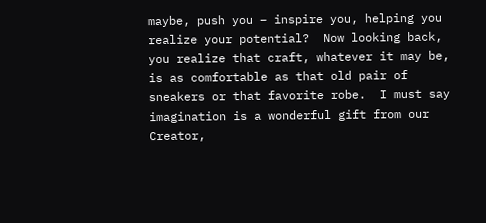maybe, push you – inspire you, helping you realize your potential?  Now looking back, you realize that craft, whatever it may be, is as comfortable as that old pair of sneakers or that favorite robe.  I must say imagination is a wonderful gift from our Creator,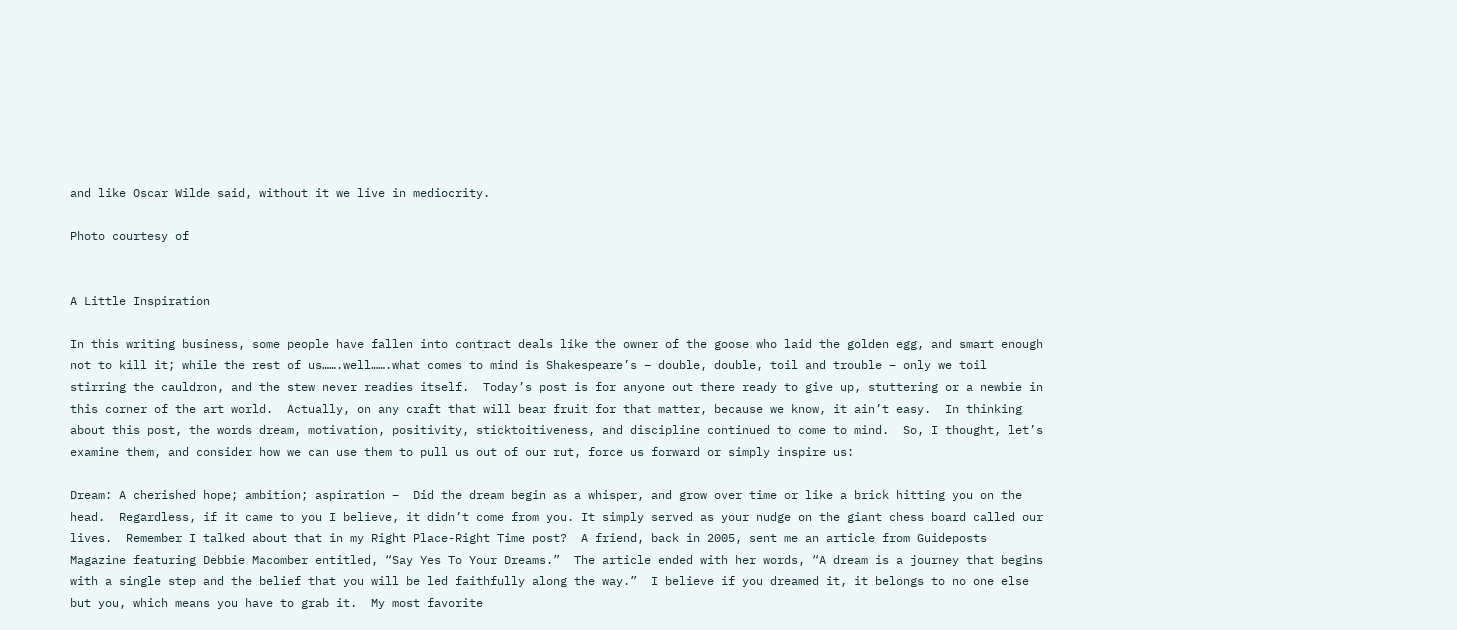and like Oscar Wilde said, without it we live in mediocrity.

Photo courtesy of


A Little Inspiration

In this writing business, some people have fallen into contract deals like the owner of the goose who laid the golden egg, and smart enough not to kill it; while the rest of us…….well…….what comes to mind is Shakespeare’s – double, double, toil and trouble – only we toil stirring the cauldron, and the stew never readies itself.  Today’s post is for anyone out there ready to give up, stuttering or a newbie in this corner of the art world.  Actually, on any craft that will bear fruit for that matter, because we know, it ain’t easy.  In thinking about this post, the words dream, motivation, positivity, sticktoitiveness, and discipline continued to come to mind.  So, I thought, let’s examine them, and consider how we can use them to pull us out of our rut, force us forward or simply inspire us:

Dream: A cherished hope; ambition; aspiration –  Did the dream begin as a whisper, and grow over time or like a brick hitting you on the head.  Regardless, if it came to you I believe, it didn’t come from you. It simply served as your nudge on the giant chess board called our lives.  Remember I talked about that in my Right Place-Right Time post?  A friend, back in 2005, sent me an article from Guideposts Magazine featuring Debbie Macomber entitled, “Say Yes To Your Dreams.”  The article ended with her words, “A dream is a journey that begins with a single step and the belief that you will be led faithfully along the way.”  I believe if you dreamed it, it belongs to no one else but you, which means you have to grab it.  My most favorite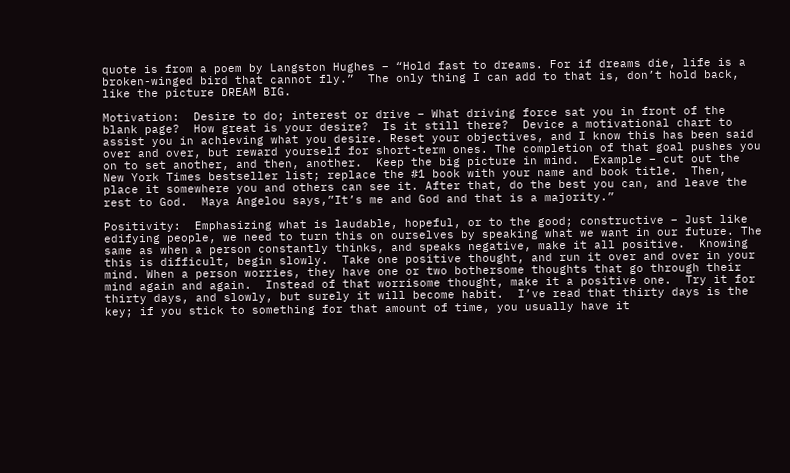quote is from a poem by Langston Hughes – “Hold fast to dreams. For if dreams die, life is a broken-winged bird that cannot fly.”  The only thing I can add to that is, don’t hold back, like the picture DREAM BIG.

Motivation:  Desire to do; interest or drive – What driving force sat you in front of the blank page?  How great is your desire?  Is it still there?  Device a motivational chart to assist you in achieving what you desire. Reset your objectives, and I know this has been said over and over, but reward yourself for short-term ones. The completion of that goal pushes you on to set another, and then, another.  Keep the big picture in mind.  Example – cut out the New York Times bestseller list; replace the #1 book with your name and book title.  Then, place it somewhere you and others can see it. After that, do the best you can, and leave the rest to God.  Maya Angelou says,”It’s me and God and that is a majority.”

Positivity:  Emphasizing what is laudable, hopeful, or to the good; constructive – Just like edifying people, we need to turn this on ourselves by speaking what we want in our future. The same as when a person constantly thinks, and speaks negative, make it all positive.  Knowing this is difficult, begin slowly.  Take one positive thought, and run it over and over in your mind. When a person worries, they have one or two bothersome thoughts that go through their mind again and again.  Instead of that worrisome thought, make it a positive one.  Try it for thirty days, and slowly, but surely it will become habit.  I’ve read that thirty days is the key; if you stick to something for that amount of time, you usually have it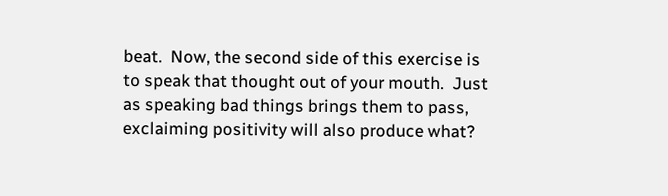beat.  Now, the second side of this exercise is to speak that thought out of your mouth.  Just as speaking bad things brings them to pass, exclaiming positivity will also produce what?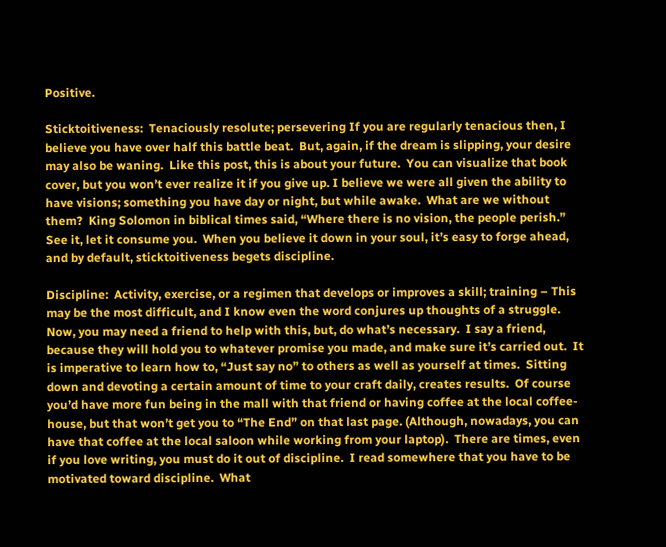Positive.

Sticktoitiveness:  Tenaciously resolute; persevering If you are regularly tenacious then, I believe you have over half this battle beat.  But, again, if the dream is slipping, your desire may also be waning.  Like this post, this is about your future.  You can visualize that book cover, but you won’t ever realize it if you give up. I believe we were all given the ability to have visions; something you have day or night, but while awake.  What are we without them?  King Solomon in biblical times said, “Where there is no vision, the people perish.”  See it, let it consume you.  When you believe it down in your soul, it’s easy to forge ahead, and by default, sticktoitiveness begets discipline.

Discipline:  Activity, exercise, or a regimen that develops or improves a skill; training – This may be the most difficult, and I know even the word conjures up thoughts of a struggle. Now, you may need a friend to help with this, but, do what’s necessary.  I say a friend, because they will hold you to whatever promise you made, and make sure it’s carried out.  It is imperative to learn how to, “Just say no” to others as well as yourself at times.  Sitting down and devoting a certain amount of time to your craft daily, creates results.  Of course you’d have more fun being in the mall with that friend or having coffee at the local coffee-house, but that won’t get you to “The End” on that last page. (Although, nowadays, you can have that coffee at the local saloon while working from your laptop).  There are times, even if you love writing, you must do it out of discipline.  I read somewhere that you have to be motivated toward discipline.  What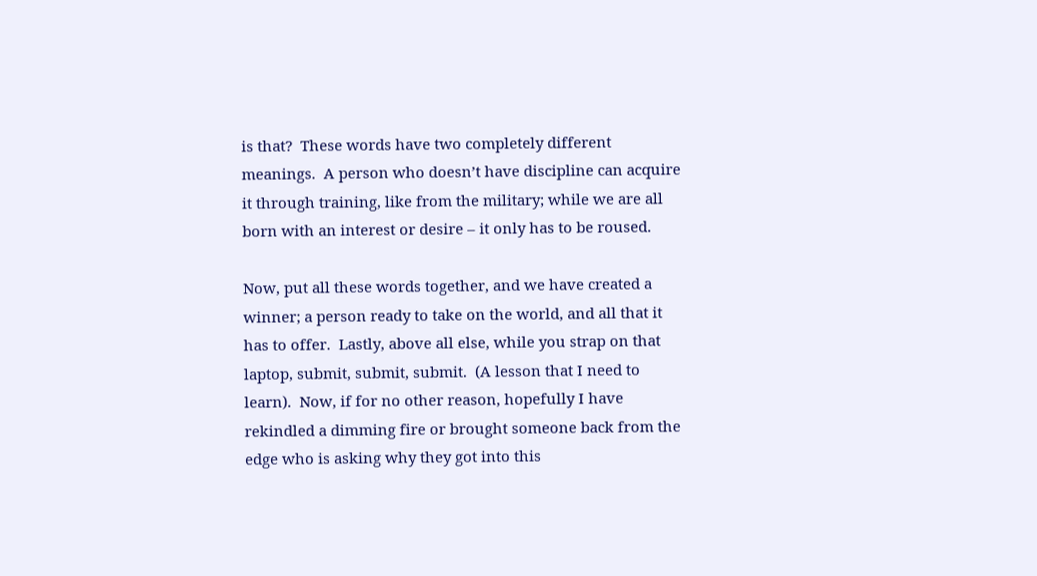is that?  These words have two completely different meanings.  A person who doesn’t have discipline can acquire it through training, like from the military; while we are all born with an interest or desire – it only has to be roused.

Now, put all these words together, and we have created a winner; a person ready to take on the world, and all that it has to offer.  Lastly, above all else, while you strap on that laptop, submit, submit, submit.  (A lesson that I need to learn).  Now, if for no other reason, hopefully I have rekindled a dimming fire or brought someone back from the edge who is asking why they got into this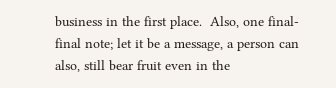business in the first place.  Also, one final-final note; let it be a message, a person can also, still bear fruit even in the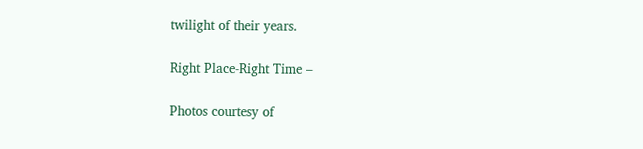twilight of their years.

Right Place-Right Time –

Photos courtesy of